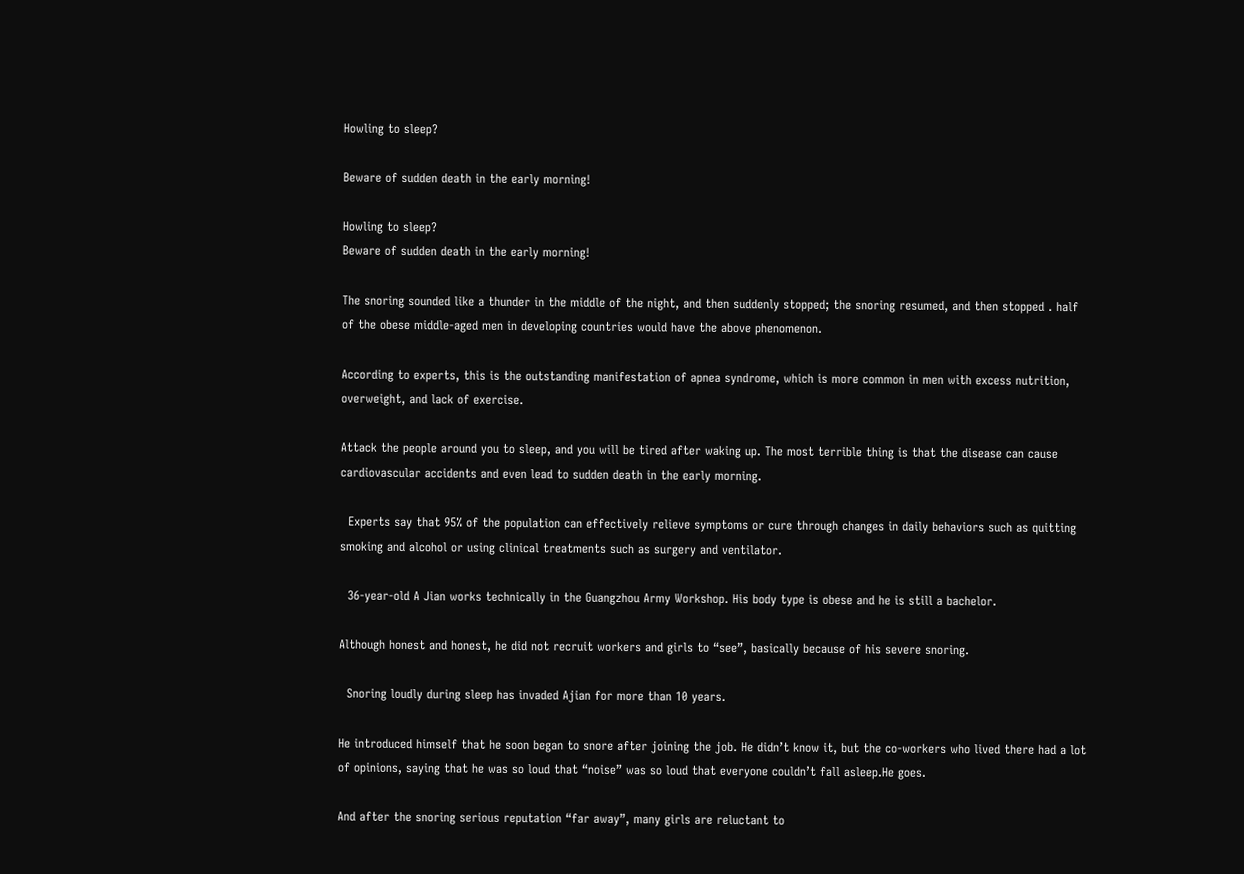Howling to sleep?

Beware of sudden death in the early morning!

Howling to sleep?
Beware of sudden death in the early morning!

The snoring sounded like a thunder in the middle of the night, and then suddenly stopped; the snoring resumed, and then stopped . half of the obese middle-aged men in developing countries would have the above phenomenon.

According to experts, this is the outstanding manifestation of apnea syndrome, which is more common in men with excess nutrition, overweight, and lack of exercise.

Attack the people around you to sleep, and you will be tired after waking up. The most terrible thing is that the disease can cause cardiovascular accidents and even lead to sudden death in the early morning.

  Experts say that 95% of the population can effectively relieve symptoms or cure through changes in daily behaviors such as quitting smoking and alcohol or using clinical treatments such as surgery and ventilator.

  36-year-old A Jian works technically in the Guangzhou Army Workshop. His body type is obese and he is still a bachelor.

Although honest and honest, he did not recruit workers and girls to “see”, basically because of his severe snoring.

  Snoring loudly during sleep has invaded Ajian for more than 10 years.

He introduced himself that he soon began to snore after joining the job. He didn’t know it, but the co-workers who lived there had a lot of opinions, saying that he was so loud that “noise” was so loud that everyone couldn’t fall asleep.He goes.

And after the snoring serious reputation “far away”, many girls are reluctant to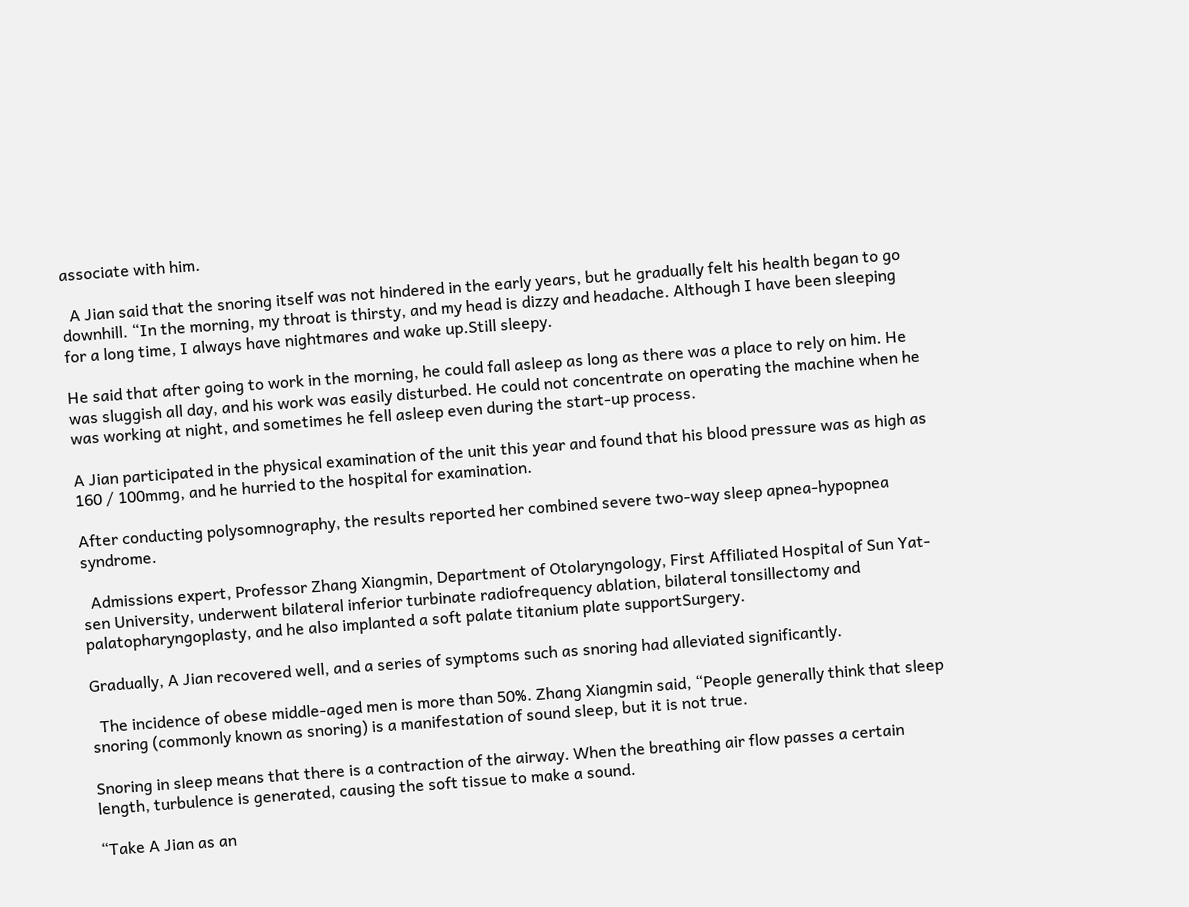associate with him.

  A Jian said that the snoring itself was not hindered in the early years, but he gradually felt his health began to go downhill. “In the morning, my throat is thirsty, and my head is dizzy and headache. Although I have been sleeping for a long time, I always have nightmares and wake up.Still sleepy.

He said that after going to work in the morning, he could fall asleep as long as there was a place to rely on him. He was sluggish all day, and his work was easily disturbed. He could not concentrate on operating the machine when he was working at night, and sometimes he fell asleep even during the start-up process.

A Jian participated in the physical examination of the unit this year and found that his blood pressure was as high as 160 / 100mmg, and he hurried to the hospital for examination.

After conducting polysomnography, the results reported her combined severe two-way sleep apnea-hypopnea syndrome.

  Admissions expert, Professor Zhang Xiangmin, Department of Otolaryngology, First Affiliated Hospital of Sun Yat-sen University, underwent bilateral inferior turbinate radiofrequency ablation, bilateral tonsillectomy and palatopharyngoplasty, and he also implanted a soft palate titanium plate supportSurgery.

Gradually, A Jian recovered well, and a series of symptoms such as snoring had alleviated significantly.

  The incidence of obese middle-aged men is more than 50%. Zhang Xiangmin said, “People generally think that sleep snoring (commonly known as snoring) is a manifestation of sound sleep, but it is not true.

Snoring in sleep means that there is a contraction of the airway. When the breathing air flow passes a certain length, turbulence is generated, causing the soft tissue to make a sound.

“Take A Jian as an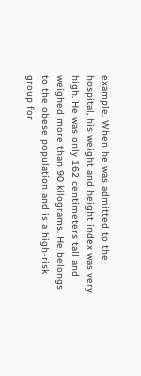example. When he was admitted to the hospital, his weight and height index was very high. He was only 162 centimeters tall and weighed more than 90 kilograms. He belongs to the obese population and is a high-risk group for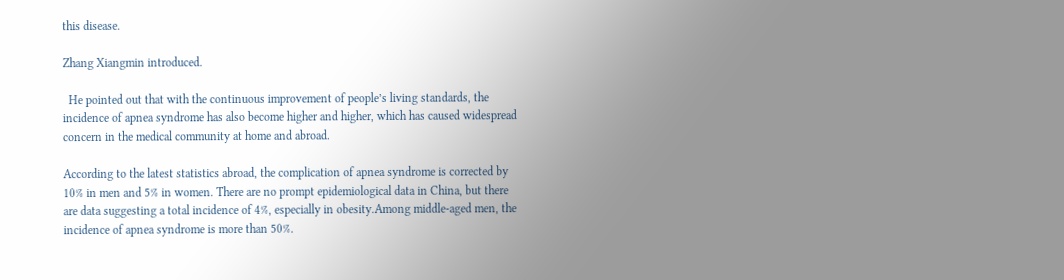this disease.

Zhang Xiangmin introduced.

  He pointed out that with the continuous improvement of people’s living standards, the incidence of apnea syndrome has also become higher and higher, which has caused widespread concern in the medical community at home and abroad.

According to the latest statistics abroad, the complication of apnea syndrome is corrected by 10% in men and 5% in women. There are no prompt epidemiological data in China, but there are data suggesting a total incidence of 4%, especially in obesity.Among middle-aged men, the incidence of apnea syndrome is more than 50%.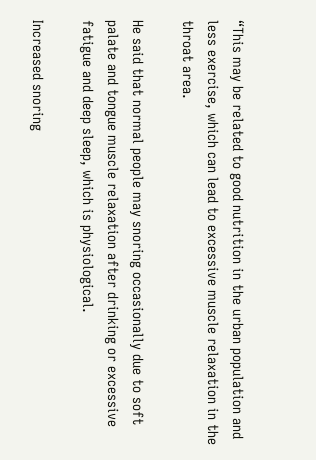“This may be related to good nutrition in the urban population and less exercise, which can lead to excessive muscle relaxation in the throat area.

He said that normal people may snoring occasionally due to soft palate and tongue muscle relaxation after drinking or excessive fatigue and deep sleep, which is physiological.

Increased snoring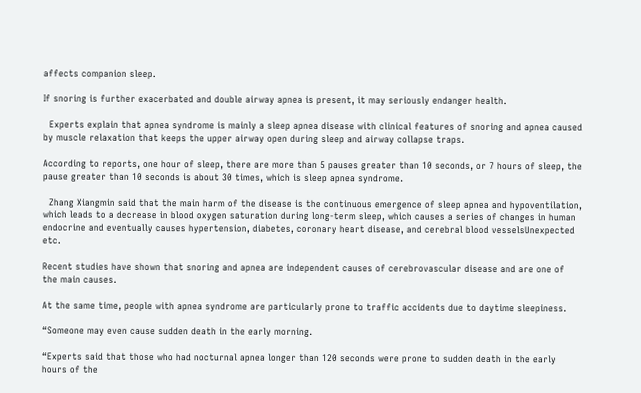affects companion sleep.

If snoring is further exacerbated and double airway apnea is present, it may seriously endanger health.

  Experts explain that apnea syndrome is mainly a sleep apnea disease with clinical features of snoring and apnea caused by muscle relaxation that keeps the upper airway open during sleep and airway collapse traps.

According to reports, one hour of sleep, there are more than 5 pauses greater than 10 seconds, or 7 hours of sleep, the pause greater than 10 seconds is about 30 times, which is sleep apnea syndrome.

  Zhang Xiangmin said that the main harm of the disease is the continuous emergence of sleep apnea and hypoventilation, which leads to a decrease in blood oxygen saturation during long-term sleep, which causes a series of changes in human endocrine and eventually causes hypertension, diabetes, coronary heart disease, and cerebral blood vesselsUnexpected etc.

Recent studies have shown that snoring and apnea are independent causes of cerebrovascular disease and are one of the main causes.

At the same time, people with apnea syndrome are particularly prone to traffic accidents due to daytime sleepiness.

“Someone may even cause sudden death in the early morning.

“Experts said that those who had nocturnal apnea longer than 120 seconds were prone to sudden death in the early hours of the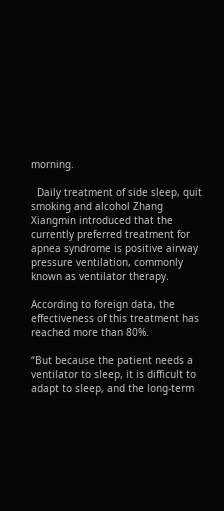morning.

  Daily treatment of side sleep, quit smoking and alcohol Zhang Xiangmin introduced that the currently preferred treatment for apnea syndrome is positive airway pressure ventilation, commonly known as ventilator therapy.

According to foreign data, the effectiveness of this treatment has reached more than 80%.

“But because the patient needs a ventilator to sleep, it is difficult to adapt to sleep, and the long-term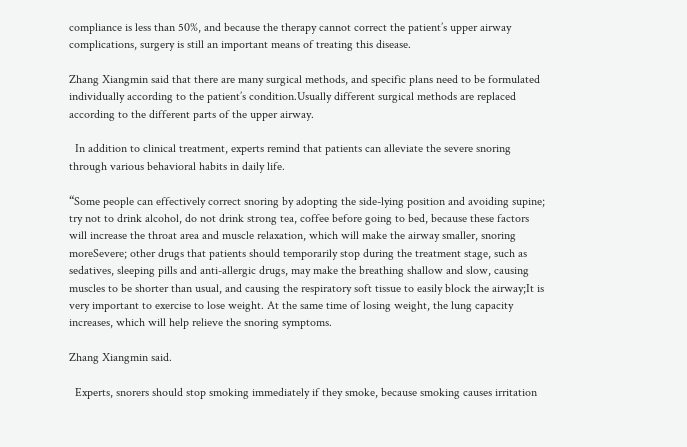compliance is less than 50%, and because the therapy cannot correct the patient’s upper airway complications, surgery is still an important means of treating this disease.

Zhang Xiangmin said that there are many surgical methods, and specific plans need to be formulated individually according to the patient’s condition.Usually different surgical methods are replaced according to the different parts of the upper airway.

  In addition to clinical treatment, experts remind that patients can alleviate the severe snoring through various behavioral habits in daily life.

“Some people can effectively correct snoring by adopting the side-lying position and avoiding supine; try not to drink alcohol, do not drink strong tea, coffee before going to bed, because these factors will increase the throat area and muscle relaxation, which will make the airway smaller, snoring moreSevere; other drugs that patients should temporarily stop during the treatment stage, such as sedatives, sleeping pills and anti-allergic drugs, may make the breathing shallow and slow, causing muscles to be shorter than usual, and causing the respiratory soft tissue to easily block the airway;It is very important to exercise to lose weight. At the same time of losing weight, the lung capacity increases, which will help relieve the snoring symptoms.

Zhang Xiangmin said.

  Experts, snorers should stop smoking immediately if they smoke, because smoking causes irritation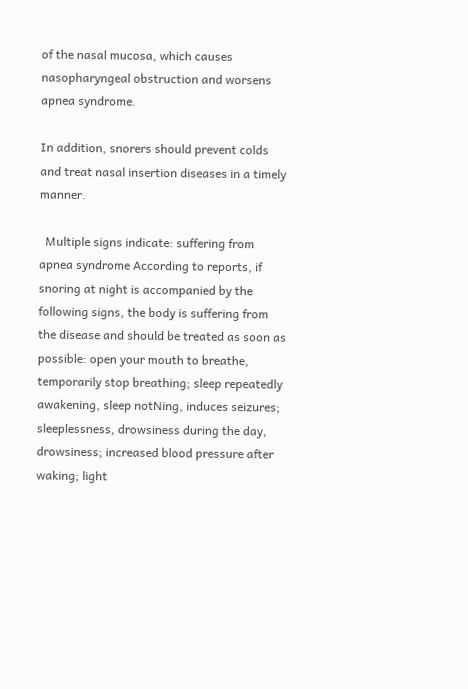of the nasal mucosa, which causes nasopharyngeal obstruction and worsens apnea syndrome.

In addition, snorers should prevent colds and treat nasal insertion diseases in a timely manner.

  Multiple signs indicate: suffering from apnea syndrome According to reports, if snoring at night is accompanied by the following signs, the body is suffering from the disease and should be treated as soon as possible: open your mouth to breathe, temporarily stop breathing; sleep repeatedly awakening, sleep notNing, induces seizures; sleeplessness, drowsiness during the day, drowsiness; increased blood pressure after waking; light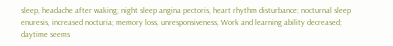sleep, headache after waking; night sleep angina pectoris, heart rhythm disturbance; nocturnal sleep enuresis, increased nocturia; memory loss, unresponsiveness, Work and learning ability decreased; daytime seems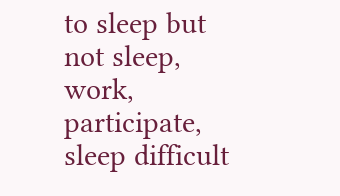to sleep but not sleep, work, participate, sleep difficult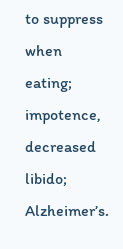to suppress when eating; impotence, decreased libido; Alzheimer’s.